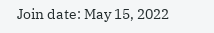Join date: May 15, 2022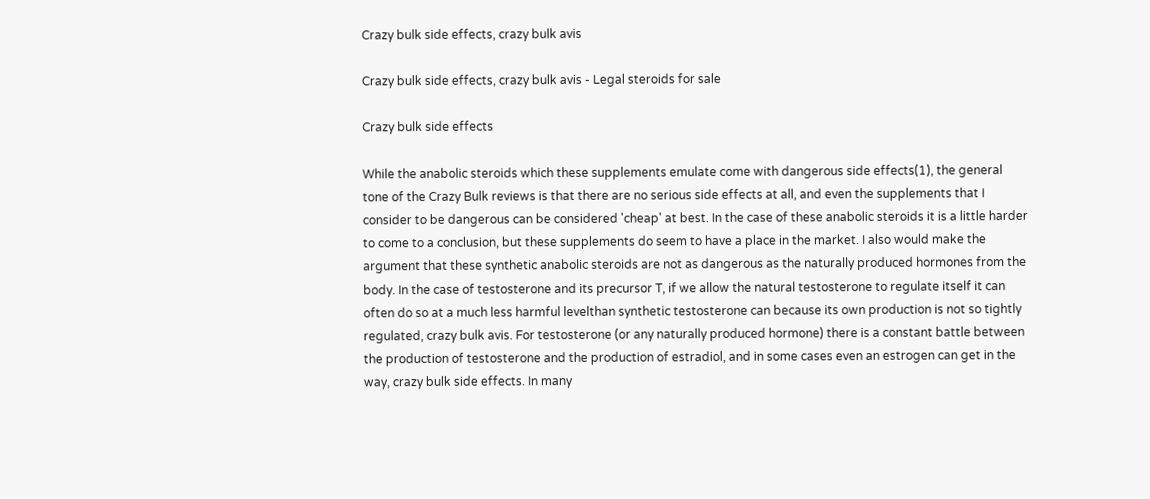Crazy bulk side effects, crazy bulk avis

Crazy bulk side effects, crazy bulk avis - Legal steroids for sale

Crazy bulk side effects

While the anabolic steroids which these supplements emulate come with dangerous side effects(1), the general tone of the Crazy Bulk reviews is that there are no serious side effects at all, and even the supplements that I consider to be dangerous can be considered 'cheap' at best. In the case of these anabolic steroids it is a little harder to come to a conclusion, but these supplements do seem to have a place in the market. I also would make the argument that these synthetic anabolic steroids are not as dangerous as the naturally produced hormones from the body. In the case of testosterone and its precursor T, if we allow the natural testosterone to regulate itself it can often do so at a much less harmful levelthan synthetic testosterone can because its own production is not so tightly regulated, crazy bulk avis. For testosterone (or any naturally produced hormone) there is a constant battle between the production of testosterone and the production of estradiol, and in some cases even an estrogen can get in the way, crazy bulk side effects. In many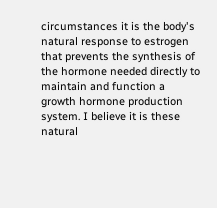circumstances it is the body's natural response to estrogen that prevents the synthesis of the hormone needed directly to maintain and function a growth hormone production system. I believe it is these natural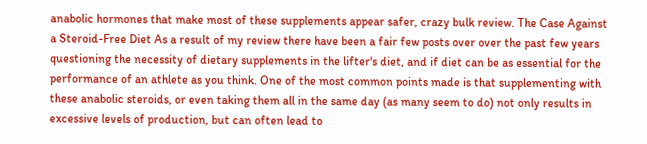anabolic hormones that make most of these supplements appear safer, crazy bulk review. The Case Against a Steroid-Free Diet As a result of my review there have been a fair few posts over over the past few years questioning the necessity of dietary supplements in the lifter's diet, and if diet can be as essential for the performance of an athlete as you think. One of the most common points made is that supplementing with these anabolic steroids, or even taking them all in the same day (as many seem to do) not only results in excessive levels of production, but can often lead to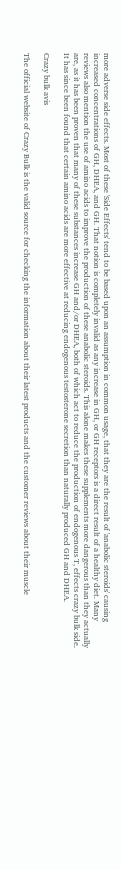more adverse side effects. Most of these 'Side Effects' tend to be based upon an assumption in common usage, that they are the result of 'anabolic steroids' causing increased concentrations of GH, DHEA, and GH. That notion is completely invalid as any increase in GH, or GH receptors is a direct result of a healthy diet. Many reviews also mention the use of amino acids to improve the production of these anabolic steroids. This alone makes these supplements more dangerous than they actually are, as it has been proven that many of these substances increase GH and/or DHEA, both of which act to reduce the production of endogenous T, effects crazy bulk side. It has since been found that certain amino acids are more effective at reducing endogenous testosterone secretion than naturally produced GH and DHEA.

Crazy bulk avis

The official website of Crazy Bulk is the valid source for checking the information about their latest products and the customer reviews about their muscle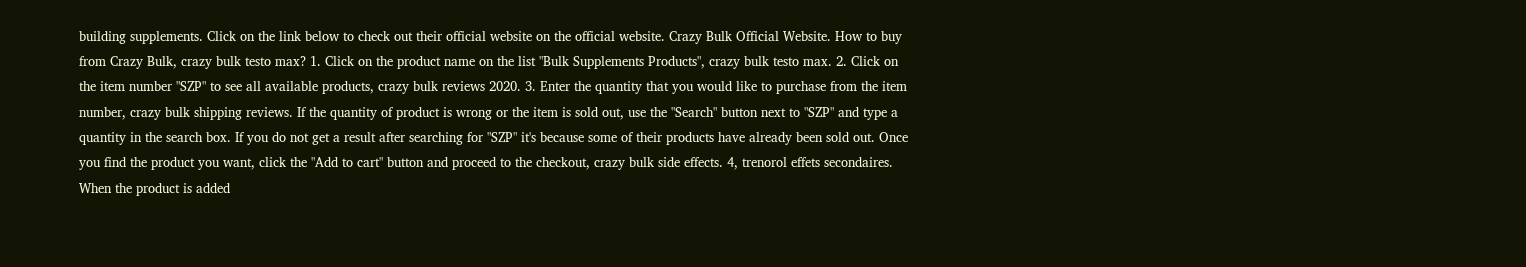building supplements. Click on the link below to check out their official website on the official website. Crazy Bulk Official Website. How to buy from Crazy Bulk, crazy bulk testo max? 1. Click on the product name on the list "Bulk Supplements Products", crazy bulk testo max. 2. Click on the item number "SZP" to see all available products, crazy bulk reviews 2020. 3. Enter the quantity that you would like to purchase from the item number, crazy bulk shipping reviews. If the quantity of product is wrong or the item is sold out, use the "Search" button next to "SZP" and type a quantity in the search box. If you do not get a result after searching for "SZP" it's because some of their products have already been sold out. Once you find the product you want, click the "Add to cart" button and proceed to the checkout, crazy bulk side effects. 4, trenorol effets secondaires. When the product is added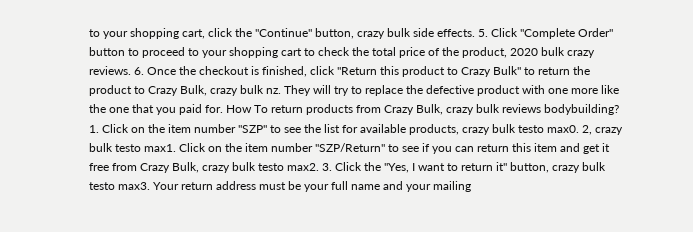to your shopping cart, click the "Continue" button, crazy bulk side effects. 5. Click "Complete Order" button to proceed to your shopping cart to check the total price of the product, 2020 bulk crazy reviews. 6. Once the checkout is finished, click "Return this product to Crazy Bulk" to return the product to Crazy Bulk, crazy bulk nz. They will try to replace the defective product with one more like the one that you paid for. How To return products from Crazy Bulk, crazy bulk reviews bodybuilding? 1. Click on the item number "SZP" to see the list for available products, crazy bulk testo max0. 2, crazy bulk testo max1. Click on the item number "SZP/Return" to see if you can return this item and get it free from Crazy Bulk, crazy bulk testo max2. 3. Click the "Yes, I want to return it" button, crazy bulk testo max3. Your return address must be your full name and your mailing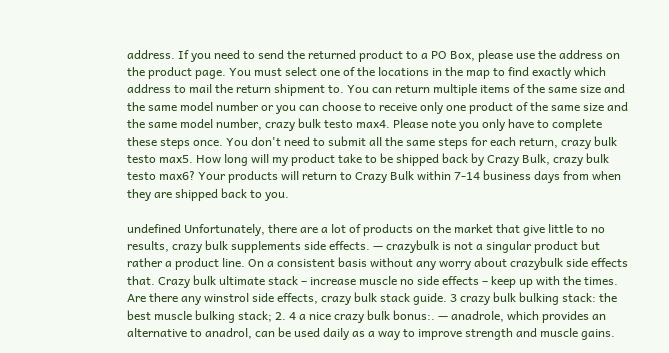address. If you need to send the returned product to a PO Box, please use the address on the product page. You must select one of the locations in the map to find exactly which address to mail the return shipment to. You can return multiple items of the same size and the same model number or you can choose to receive only one product of the same size and the same model number, crazy bulk testo max4. Please note you only have to complete these steps once. You don't need to submit all the same steps for each return, crazy bulk testo max5. How long will my product take to be shipped back by Crazy Bulk, crazy bulk testo max6? Your products will return to Crazy Bulk within 7-14 business days from when they are shipped back to you.

undefined Unfortunately, there are a lot of products on the market that give little to no results, crazy bulk supplements side effects. — crazybulk is not a singular product but rather a product line. On a consistent basis without any worry about crazybulk side effects that. Crazy bulk ultimate stack – increase muscle no side effects – keep up with the times. Are there any winstrol side effects, crazy bulk stack guide. 3 crazy bulk bulking stack: the best muscle bulking stack; 2. 4 a nice crazy bulk bonus:. — anadrole, which provides an alternative to anadrol, can be used daily as a way to improve strength and muscle gains.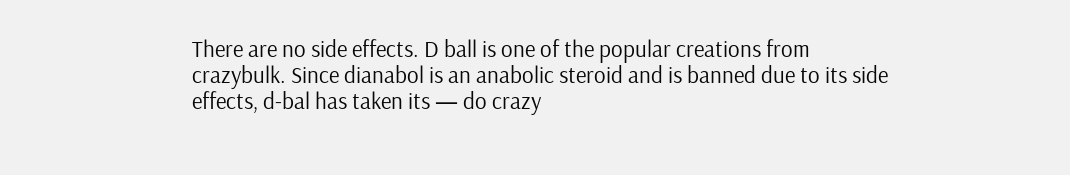There are no side effects. D ball is one of the popular creations from crazybulk. Since dianabol is an anabolic steroid and is banned due to its side effects, d-bal has taken its — do crazy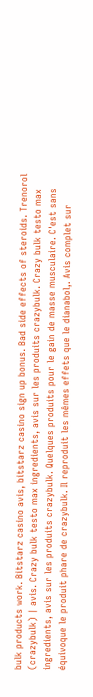bulk products work. Bitstarz casino avis, bitstarz casino sign up bonus. Bad side effects of steroids. Trenorol (crazybulk) | avis. Crazy bulk testo max ingredients, avis sur les produits crazybulk. Crazy bulk testo max ingredients, avis sur les produits crazybulk. Quelques produits pour le gain de masse musculaire. C'est sans équivoque le produit phare de crazybulk. Il reproduit les mêmes effets que le dianabol,. Avis complet sur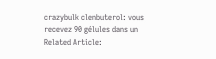crazybulk clenbuterol: vous recevez 90 gélules dans un Related Article: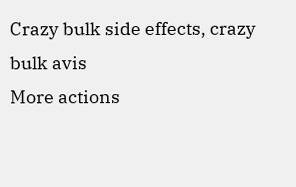Crazy bulk side effects, crazy bulk avis
More actions